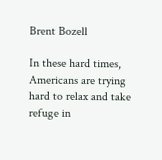Brent Bozell

In these hard times, Americans are trying hard to relax and take refuge in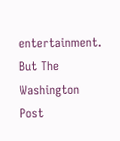entertainment. But The Washington Post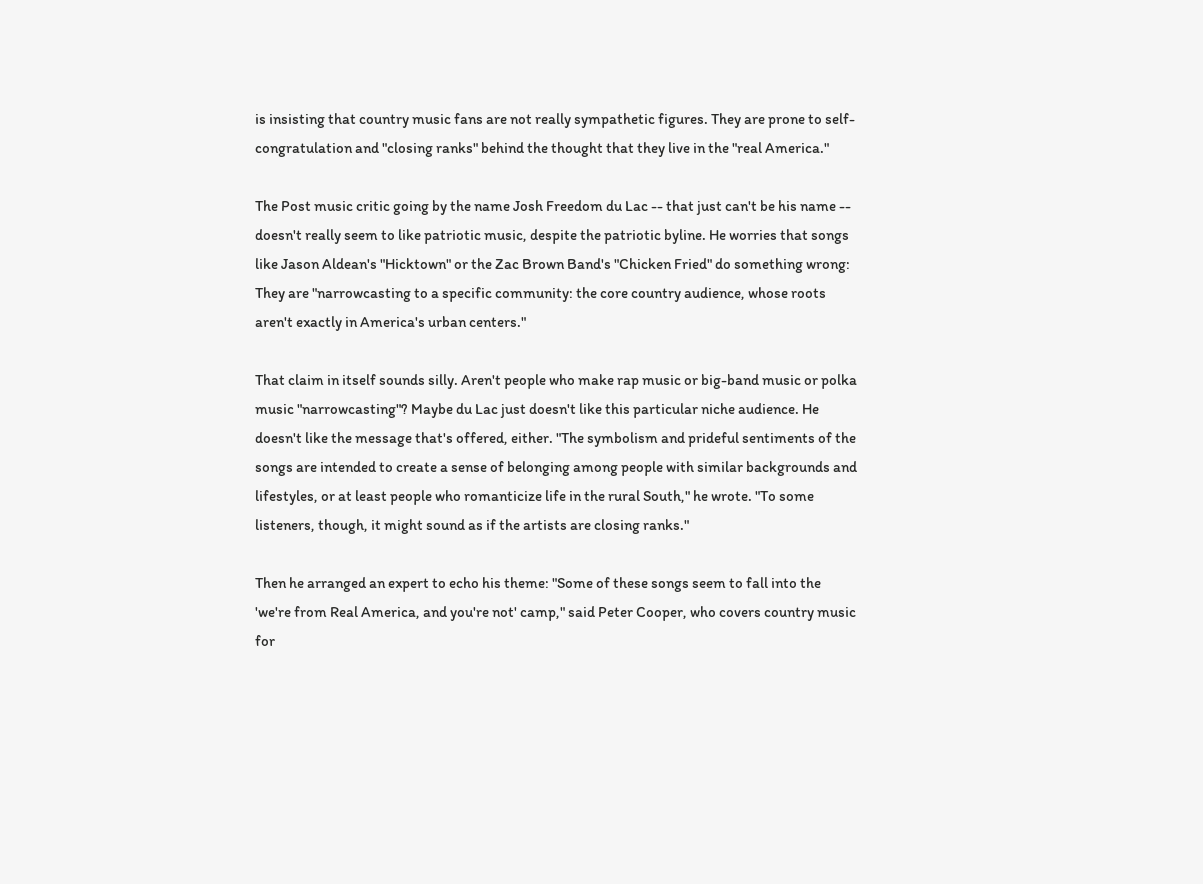is insisting that country music fans are not really sympathetic figures. They are prone to self-congratulation and "closing ranks" behind the thought that they live in the "real America."

The Post music critic going by the name Josh Freedom du Lac -- that just can't be his name -- doesn't really seem to like patriotic music, despite the patriotic byline. He worries that songs like Jason Aldean's "Hicktown" or the Zac Brown Band's "Chicken Fried" do something wrong: They are "narrowcasting to a specific community: the core country audience, whose roots aren't exactly in America's urban centers."

That claim in itself sounds silly. Aren't people who make rap music or big-band music or polka music "narrowcasting"? Maybe du Lac just doesn't like this particular niche audience. He doesn't like the message that's offered, either. "The symbolism and prideful sentiments of the songs are intended to create a sense of belonging among people with similar backgrounds and lifestyles, or at least people who romanticize life in the rural South," he wrote. "To some listeners, though, it might sound as if the artists are closing ranks."

Then he arranged an expert to echo his theme: "Some of these songs seem to fall into the 'we're from Real America, and you're not' camp," said Peter Cooper, who covers country music for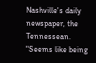Nashville's daily newspaper, the Tennessean. "Seems like being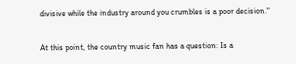divisive while the industry around you crumbles is a poor decision."

At this point, the country music fan has a question: Is a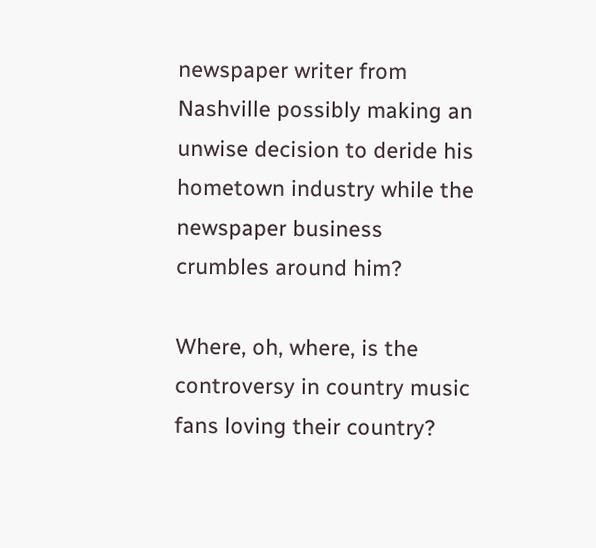newspaper writer from Nashville possibly making an unwise decision to deride his hometown industry while the newspaper business crumbles around him?

Where, oh, where, is the controversy in country music fans loving their country?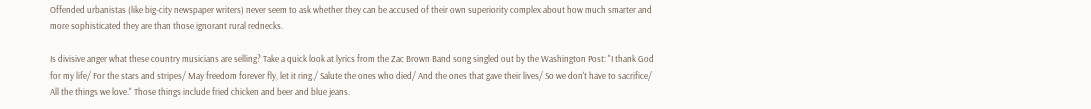Offended urbanistas (like big-city newspaper writers) never seem to ask whether they can be accused of their own superiority complex about how much smarter and more sophisticated they are than those ignorant rural rednecks.

Is divisive anger what these country musicians are selling? Take a quick look at lyrics from the Zac Brown Band song singled out by the Washington Post: "I thank God for my life/ For the stars and stripes/ May freedom forever fly, let it ring./ Salute the ones who died/ And the ones that gave their lives/ So we don't have to sacrifice/ All the things we love." Those things include fried chicken and beer and blue jeans.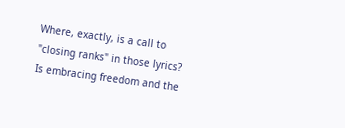Where, exactly, is a call to "closing ranks" in those lyrics? Is embracing freedom and the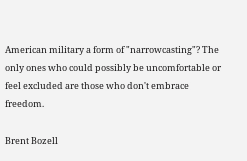American military a form of "narrowcasting"? The only ones who could possibly be uncomfortable or feel excluded are those who don't embrace freedom.

Brent Bozell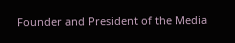Founder and President of the Media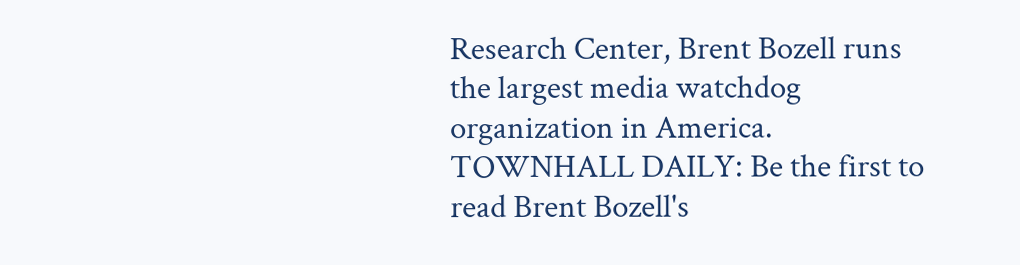Research Center, Brent Bozell runs the largest media watchdog organization in America.
TOWNHALL DAILY: Be the first to read Brent Bozell's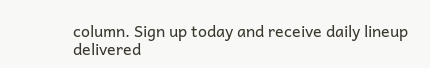column. Sign up today and receive daily lineup delivered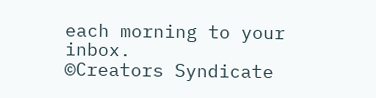each morning to your inbox.
©Creators Syndicate